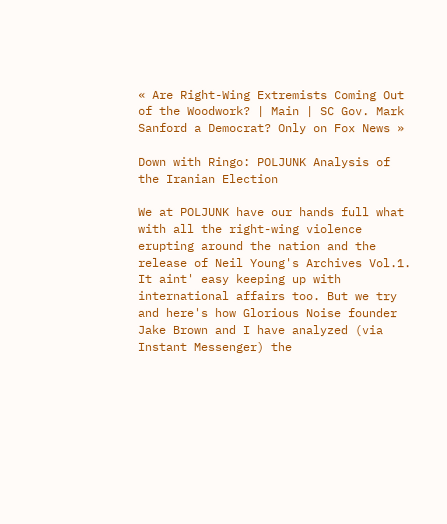« Are Right-Wing Extremists Coming Out of the Woodwork? | Main | SC Gov. Mark Sanford a Democrat? Only on Fox News »

Down with Ringo: POLJUNK Analysis of the Iranian Election

We at POLJUNK have our hands full what with all the right-wing violence erupting around the nation and the release of Neil Young's Archives Vol.1. It aint' easy keeping up with international affairs too. But we try and here's how Glorious Noise founder Jake Brown and I have analyzed (via Instant Messenger) the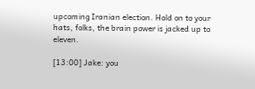upcoming Iranian election. Hold on to your hats, folks, the brain power is jacked up to eleven.

[13:00] Jake: you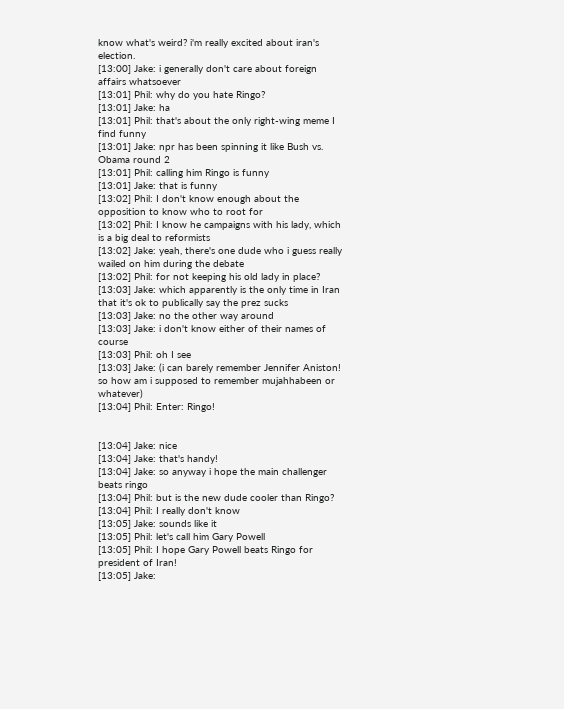know what's weird? i'm really excited about iran's election.
[13:00] Jake: i generally don't care about foreign affairs whatsoever
[13:01] Phil: why do you hate Ringo?
[13:01] Jake: ha
[13:01] Phil: that's about the only right-wing meme I find funny
[13:01] Jake: npr has been spinning it like Bush vs. Obama round 2
[13:01] Phil: calling him Ringo is funny
[13:01] Jake: that is funny
[13:02] Phil: I don't know enough about the opposition to know who to root for
[13:02] Phil: I know he campaigns with his lady, which is a big deal to reformists
[13:02] Jake: yeah, there's one dude who i guess really wailed on him during the debate
[13:02] Phil: for not keeping his old lady in place?
[13:03] Jake: which apparently is the only time in Iran that it's ok to publically say the prez sucks
[13:03] Jake: no the other way around
[13:03] Jake: i don't know either of their names of course
[13:03] Phil: oh I see
[13:03] Jake: (i can barely remember Jennifer Aniston! so how am i supposed to remember mujahhabeen or whatever)
[13:04] Phil: Enter: Ringo!


[13:04] Jake: nice
[13:04] Jake: that's handy!
[13:04] Jake: so anyway i hope the main challenger beats ringo
[13:04] Phil: but is the new dude cooler than Ringo?
[13:04] Phil: I really don't know
[13:05] Jake: sounds like it
[13:05] Phil: let's call him Gary Powell
[13:05] Phil: I hope Gary Powell beats Ringo for president of Iran!
[13:05] Jake: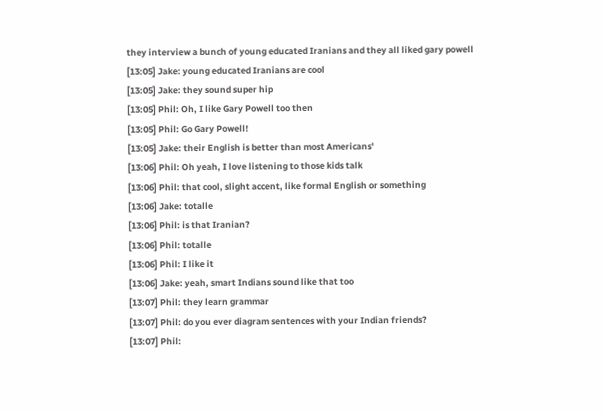they interview a bunch of young educated Iranians and they all liked gary powell
[13:05] Jake: young educated Iranians are cool
[13:05] Jake: they sound super hip
[13:05] Phil: Oh, I like Gary Powell too then
[13:05] Phil: Go Gary Powell!
[13:05] Jake: their English is better than most Americans'
[13:06] Phil: Oh yeah, I love listening to those kids talk
[13:06] Phil: that cool, slight accent, like formal English or something
[13:06] Jake: totalle
[13:06] Phil: is that Iranian?
[13:06] Phil: totalle
[13:06] Phil: I like it
[13:06] Jake: yeah, smart Indians sound like that too
[13:07] Phil: they learn grammar
[13:07] Phil: do you ever diagram sentences with your Indian friends?
[13:07] Phil: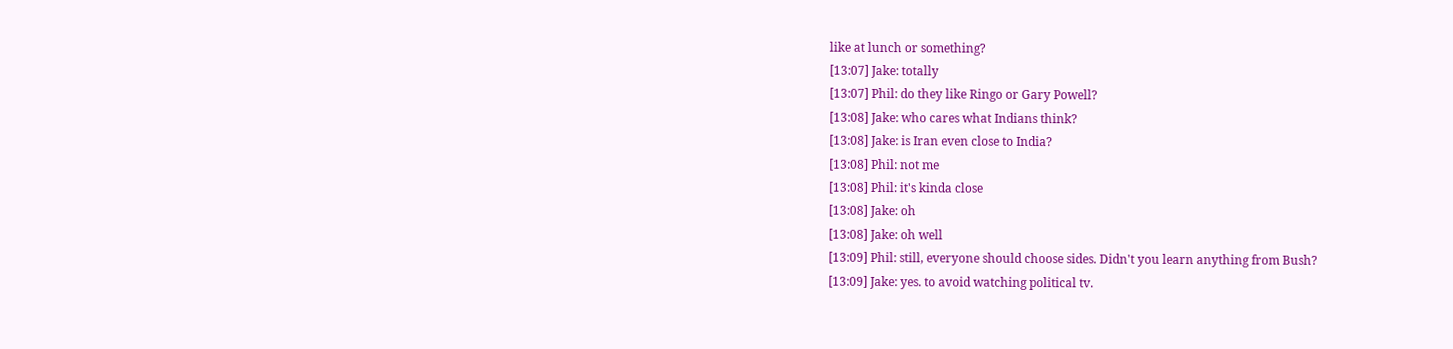like at lunch or something?
[13:07] Jake: totally
[13:07] Phil: do they like Ringo or Gary Powell?
[13:08] Jake: who cares what Indians think?
[13:08] Jake: is Iran even close to India?
[13:08] Phil: not me
[13:08] Phil: it's kinda close
[13:08] Jake: oh
[13:08] Jake: oh well
[13:09] Phil: still, everyone should choose sides. Didn't you learn anything from Bush?
[13:09] Jake: yes. to avoid watching political tv.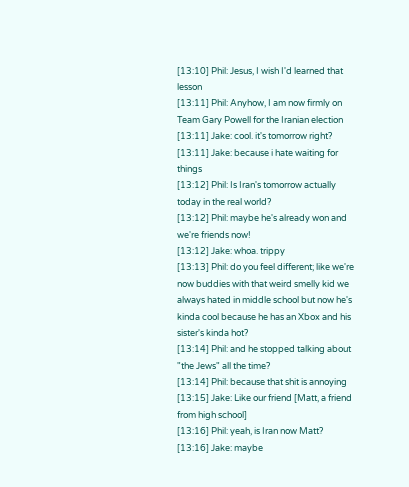[13:10] Phil: Jesus, I wish I'd learned that lesson
[13:11] Phil: Anyhow, I am now firmly on Team Gary Powell for the Iranian election
[13:11] Jake: cool. it's tomorrow right?
[13:11] Jake: because i hate waiting for things
[13:12] Phil: Is Iran's tomorrow actually today in the real world?
[13:12] Phil: maybe he's already won and we're friends now!
[13:12] Jake: whoa. trippy
[13:13] Phil: do you feel different; like we're now buddies with that weird smelly kid we always hated in middle school but now he's kinda cool because he has an Xbox and his sister's kinda hot?
[13:14] Phil: and he stopped talking about "the Jews" all the time?
[13:14] Phil: because that shit is annoying
[13:15] Jake: Like our friend [Matt, a friend from high school]
[13:16] Phil: yeah, is Iran now Matt?
[13:16] Jake: maybe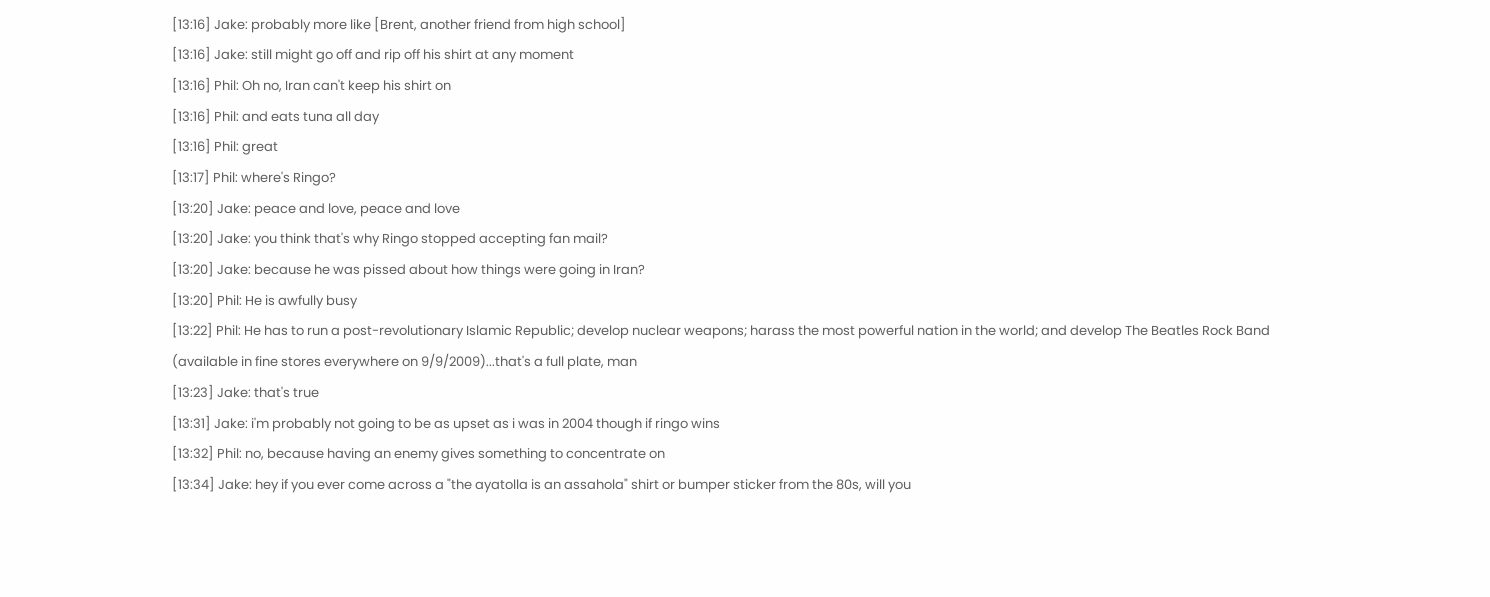[13:16] Jake: probably more like [Brent, another friend from high school]
[13:16] Jake: still might go off and rip off his shirt at any moment
[13:16] Phil: Oh no, Iran can't keep his shirt on
[13:16] Phil: and eats tuna all day
[13:16] Phil: great
[13:17] Phil: where's Ringo?
[13:20] Jake: peace and love, peace and love
[13:20] Jake: you think that's why Ringo stopped accepting fan mail?
[13:20] Jake: because he was pissed about how things were going in Iran?
[13:20] Phil: He is awfully busy
[13:22] Phil: He has to run a post-revolutionary Islamic Republic; develop nuclear weapons; harass the most powerful nation in the world; and develop The Beatles Rock Band (available in fine stores everywhere on 9/9/2009)...that's a full plate, man
[13:23] Jake: that's true
[13:31] Jake: i'm probably not going to be as upset as i was in 2004 though if ringo wins
[13:32] Phil: no, because having an enemy gives something to concentrate on
[13:34] Jake: hey if you ever come across a "the ayatolla is an assahola" shirt or bumper sticker from the 80s, will you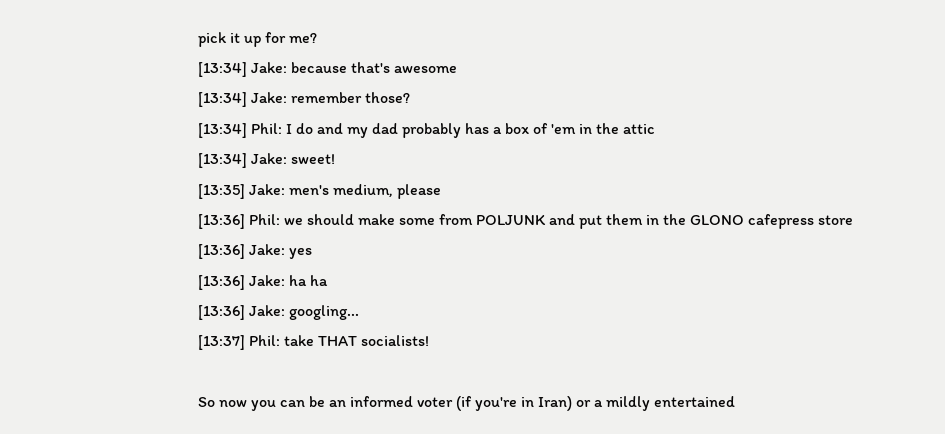pick it up for me?
[13:34] Jake: because that's awesome
[13:34] Jake: remember those?
[13:34] Phil: I do and my dad probably has a box of 'em in the attic
[13:34] Jake: sweet!
[13:35] Jake: men's medium, please
[13:36] Phil: we should make some from POLJUNK and put them in the GLONO cafepress store
[13:36] Jake: yes
[13:36] Jake: ha ha
[13:36] Jake: googling...
[13:37] Phil: take THAT socialists!

So now you can be an informed voter (if you're in Iran) or a mildly entertained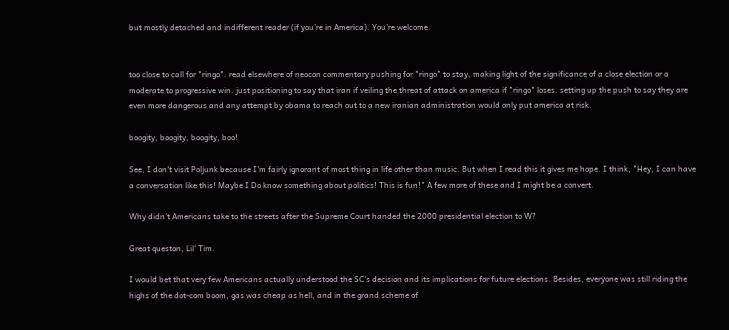but mostly detached and indifferent reader (if you're in America). You're welcome.


too close to call for "ringo". read elsewhere of neocon commentary pushing for "ringo" to stay, making light of the significance of a close election or a moderate to progressive win. just positioning to say that iran if veiling the threat of attack on america if "ringo" loses. setting up the push to say they are even more dangerous and any attempt by obama to reach out to a new iranian administration would only put america at risk.

boogity, boogity, boogity, boo!

See, I don't visit Poljunk because I'm fairly ignorant of most thing in life other than music. But when I read this it gives me hope. I think, "Hey, I can have a conversation like this! Maybe I Do know something about politics! This is fun!" A few more of these and I might be a convert.

Why didn't Americans take to the streets after the Supreme Court handed the 2000 presidential election to W?

Great queston, Lil' Tim.

I would bet that very few Americans actually understood the SC's decision and its implications for future elections. Besides, everyone was still riding the highs of the dot-com boom, gas was cheap as hell, and in the grand scheme of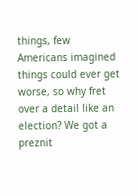things, few Americans imagined things could ever get worse, so why fret over a detail like an election? We got a preznit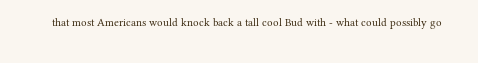that most Americans would knock back a tall cool Bud with - what could possibly go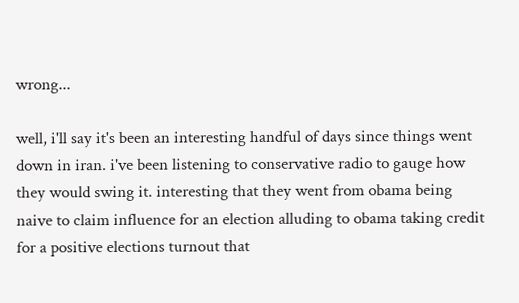wrong...

well, i'll say it's been an interesting handful of days since things went down in iran. i've been listening to conservative radio to gauge how they would swing it. interesting that they went from obama being naive to claim influence for an election alluding to obama taking credit for a positive elections turnout that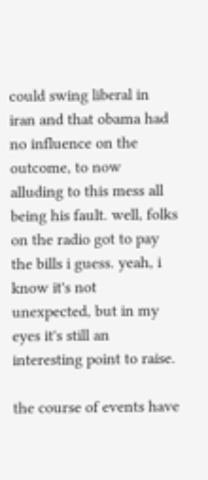could swing liberal in iran and that obama had no influence on the outcome, to now alluding to this mess all being his fault. well, folks on the radio got to pay the bills i guess. yeah, i know it's not unexpected, but in my eyes it's still an interesting point to raise.

the course of events have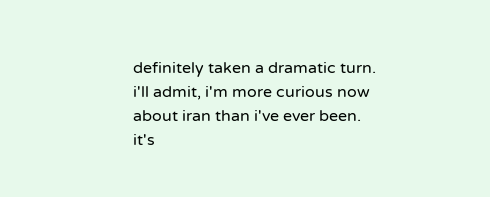definitely taken a dramatic turn. i'll admit, i'm more curious now about iran than i've ever been. it's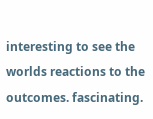interesting to see the worlds reactions to the outcomes. fascinating.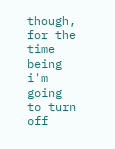though, for the time being i'm going to turn off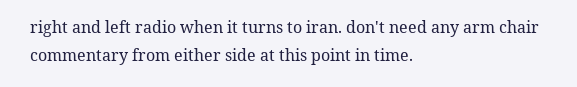right and left radio when it turns to iran. don't need any arm chair commentary from either side at this point in time.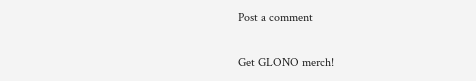Post a comment

Get GLONO merch!